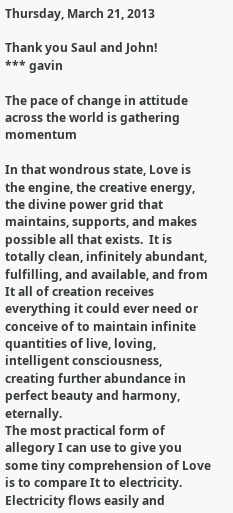Thursday, March 21, 2013

Thank you Saul and John!
*** gavin

The pace of change in attitude across the world is gathering momentum

In that wondrous state, Love is the engine, the creative energy, the divine power grid that maintains, supports, and makes possible all that exists.  It is totally clean, infinitely abundant, fulfilling, and available, and from It all of creation receives everything it could ever need or conceive of to maintain infinite quantities of live, loving, intelligent consciousness, creating further abundance in perfect beauty and harmony, eternally.
The most practical form of allegory I can use to give you some tiny comprehension of Love is to compare It to electricity.  Electricity flows easily and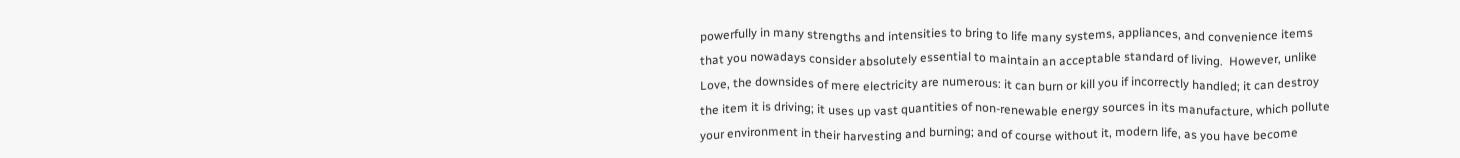powerfully in many strengths and intensities to bring to life many systems, appliances, and convenience items that you nowadays consider absolutely essential to maintain an acceptable standard of living.  However, unlike Love, the downsides of mere electricity are numerous: it can burn or kill you if incorrectly handled; it can destroy the item it is driving; it uses up vast quantities of non-renewable energy sources in its manufacture, which pollute your environment in their harvesting and burning; and of course without it, modern life, as you have become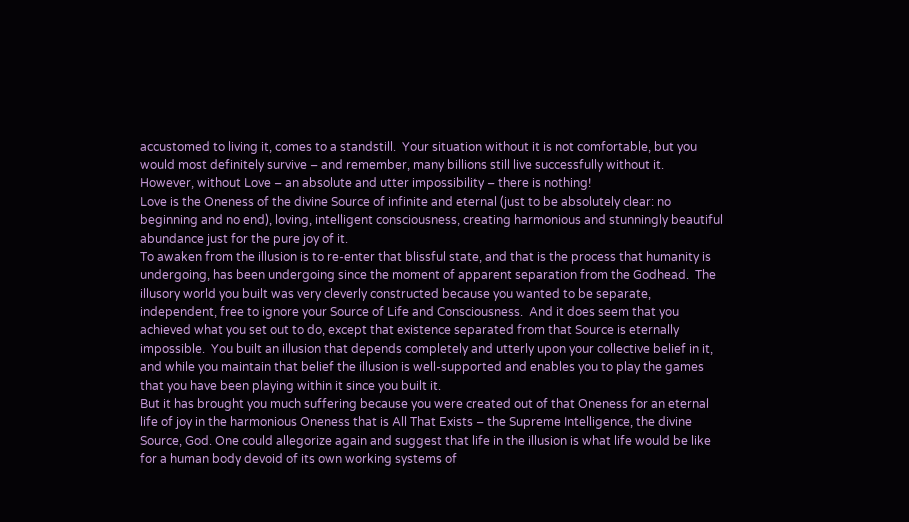accustomed to living it, comes to a standstill.  Your situation without it is not comfortable, but you would most definitely survive – and remember, many billions still live successfully without it.
However, without Love – an absolute and utter impossibility – there is nothing!
Love is the Oneness of the divine Source of infinite and eternal (just to be absolutely clear: no beginning and no end), loving, intelligent consciousness, creating harmonious and stunningly beautiful abundance just for the pure joy of it.
To awaken from the illusion is to re-enter that blissful state, and that is the process that humanity is undergoing, has been undergoing since the moment of apparent separation from the Godhead.  The illusory world you built was very cleverly constructed because you wanted to be separate, independent, free to ignore your Source of Life and Consciousness.  And it does seem that you achieved what you set out to do, except that existence separated from that Source is eternally impossible.  You built an illusion that depends completely and utterly upon your collective belief in it, and while you maintain that belief the illusion is well-supported and enables you to play the games that you have been playing within it since you built it.
But it has brought you much suffering because you were created out of that Oneness for an eternal life of joy in the harmonious Oneness that is All That Exists – the Supreme Intelligence, the divine Source, God. One could allegorize again and suggest that life in the illusion is what life would be like for a human body devoid of its own working systems of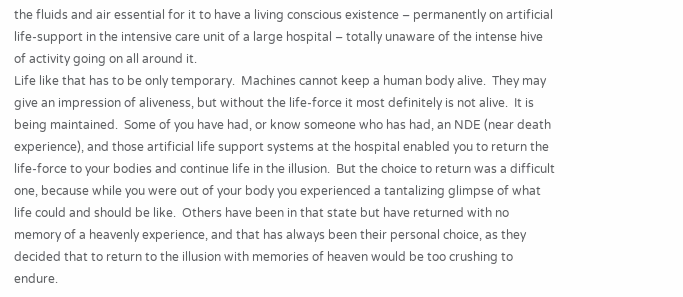the fluids and air essential for it to have a living conscious existence – permanently on artificial life-support in the intensive care unit of a large hospital – totally unaware of the intense hive of activity going on all around it.
Life like that has to be only temporary.  Machines cannot keep a human body alive.  They may give an impression of aliveness, but without the life-force it most definitely is not alive.  It is being maintained.  Some of you have had, or know someone who has had, an NDE (near death experience), and those artificial life support systems at the hospital enabled you to return the life-force to your bodies and continue life in the illusion.  But the choice to return was a difficult one, because while you were out of your body you experienced a tantalizing glimpse of what life could and should be like.  Others have been in that state but have returned with no memory of a heavenly experience, and that has always been their personal choice, as they decided that to return to the illusion with memories of heaven would be too crushing to endure.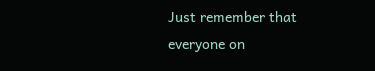Just remember that everyone on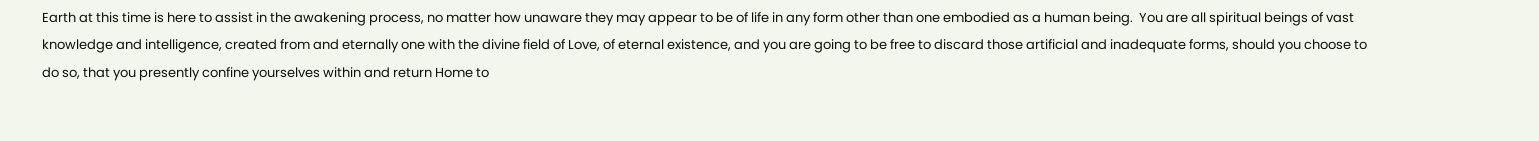Earth at this time is here to assist in the awakening process, no matter how unaware they may appear to be of life in any form other than one embodied as a human being.  You are all spiritual beings of vast knowledge and intelligence, created from and eternally one with the divine field of Love, of eternal existence, and you are going to be free to discard those artificial and inadequate forms, should you choose to do so, that you presently confine yourselves within and return Home to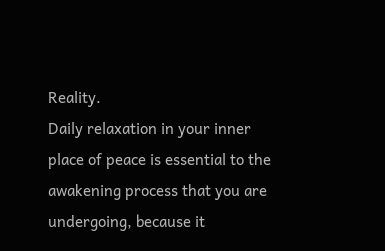Reality.
Daily relaxation in your inner place of peace is essential to the awakening process that you are undergoing, because it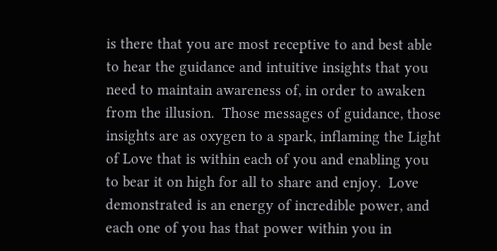is there that you are most receptive to and best able to hear the guidance and intuitive insights that you need to maintain awareness of, in order to awaken from the illusion.  Those messages of guidance, those insights are as oxygen to a spark, inflaming the Light of Love that is within each of you and enabling you to bear it on high for all to share and enjoy.  Love demonstrated is an energy of incredible power, and each one of you has that power within you in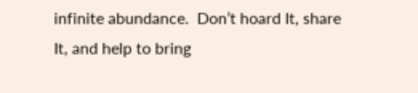infinite abundance.  Don’t hoard It, share It, and help to bring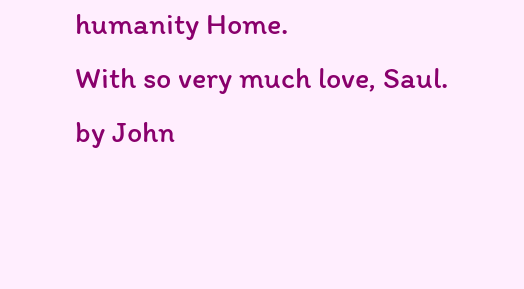humanity Home.
With so very much love, Saul.
by John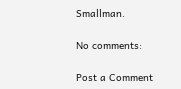Smallman.

No comments:

Post a Comment